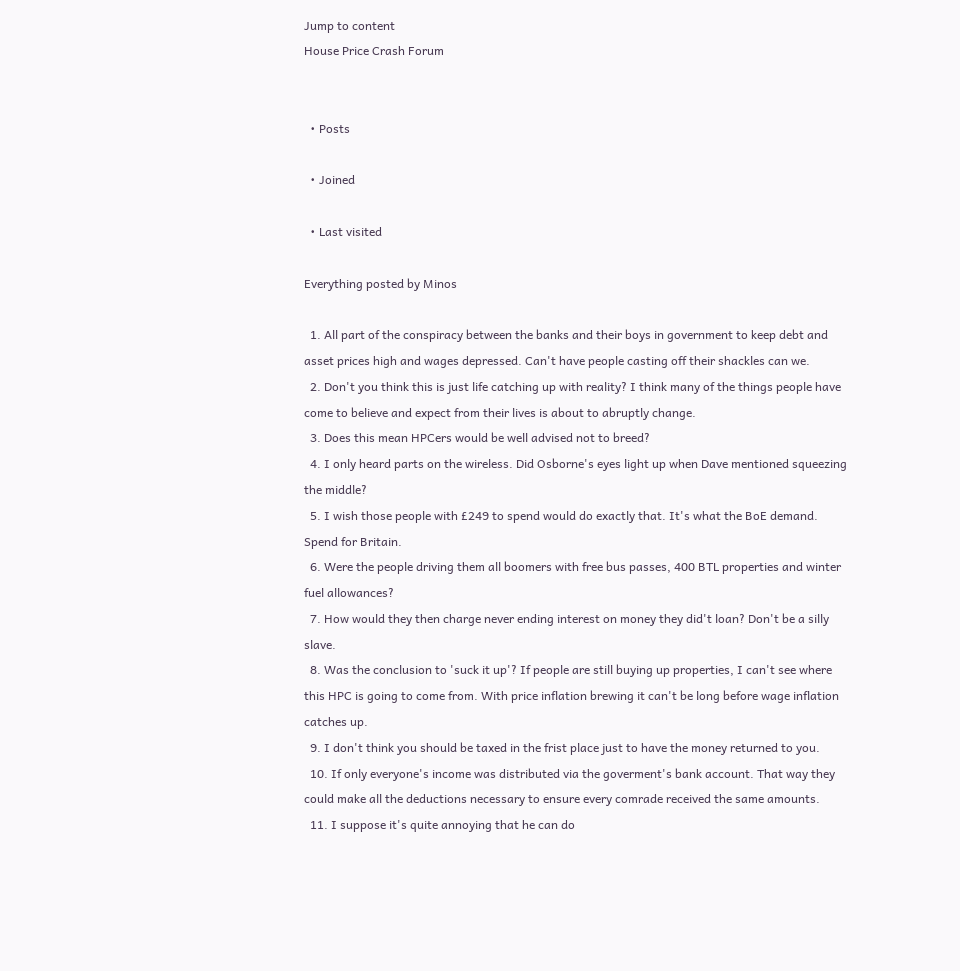Jump to content
House Price Crash Forum


  • Posts

  • Joined

  • Last visited

Everything posted by Minos

  1. All part of the conspiracy between the banks and their boys in government to keep debt and asset prices high and wages depressed. Can't have people casting off their shackles can we.
  2. Don't you think this is just life catching up with reality? I think many of the things people have come to believe and expect from their lives is about to abruptly change.
  3. Does this mean HPCers would be well advised not to breed?
  4. I only heard parts on the wireless. Did Osborne's eyes light up when Dave mentioned squeezing the middle?
  5. I wish those people with £249 to spend would do exactly that. It's what the BoE demand. Spend for Britain.
  6. Were the people driving them all boomers with free bus passes, 400 BTL properties and winter fuel allowances?
  7. How would they then charge never ending interest on money they did't loan? Don't be a silly slave.
  8. Was the conclusion to 'suck it up'? If people are still buying up properties, I can't see where this HPC is going to come from. With price inflation brewing it can't be long before wage inflation catches up.
  9. I don't think you should be taxed in the frist place just to have the money returned to you.
  10. If only everyone's income was distributed via the goverment's bank account. That way they could make all the deductions necessary to ensure every comrade received the same amounts.
  11. I suppose it's quite annoying that he can do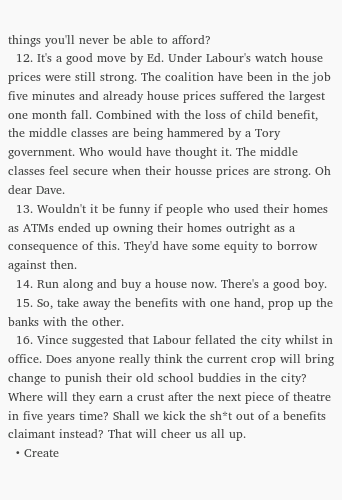things you'll never be able to afford?
  12. It's a good move by Ed. Under Labour's watch house prices were still strong. The coalition have been in the job five minutes and already house prices suffered the largest one month fall. Combined with the loss of child benefit, the middle classes are being hammered by a Tory government. Who would have thought it. The middle classes feel secure when their housse prices are strong. Oh dear Dave.
  13. Wouldn't it be funny if people who used their homes as ATMs ended up owning their homes outright as a consequence of this. They'd have some equity to borrow against then.
  14. Run along and buy a house now. There's a good boy.
  15. So, take away the benefits with one hand, prop up the banks with the other.
  16. Vince suggested that Labour fellated the city whilst in office. Does anyone really think the current crop will bring change to punish their old school buddies in the city? Where will they earn a crust after the next piece of theatre in five years time? Shall we kick the sh*t out of a benefits claimant instead? That will cheer us all up.
  • Create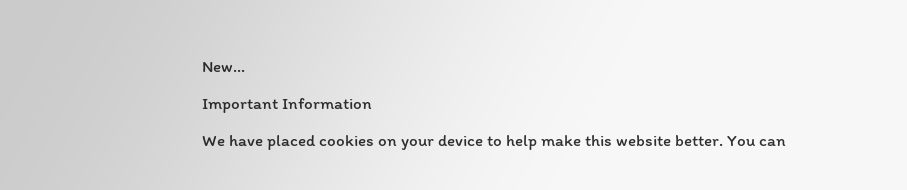New...

Important Information

We have placed cookies on your device to help make this website better. You can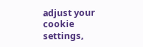adjust your cookie settings,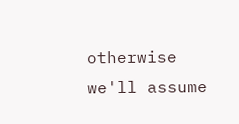otherwise we'll assume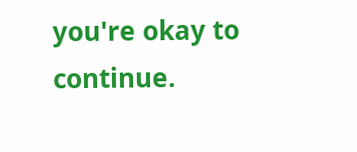you're okay to continue.